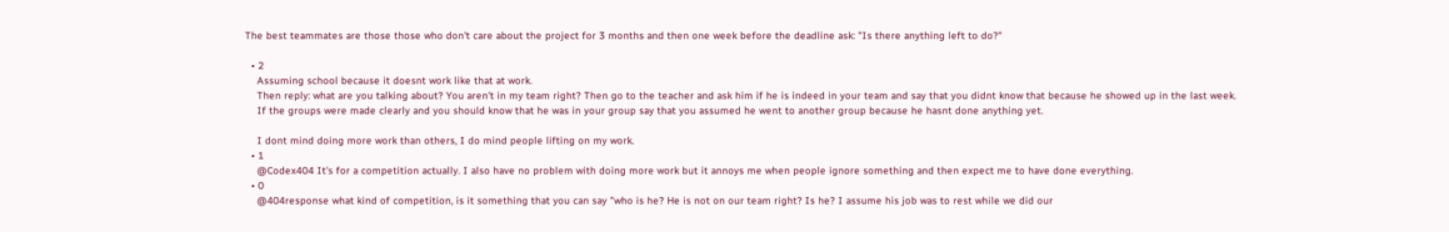The best teammates are those those who don't care about the project for 3 months and then one week before the deadline ask: "Is there anything left to do?"

  • 2
    Assuming school because it doesnt work like that at work.
    Then reply: what are you talking about? You aren't in my team right? Then go to the teacher and ask him if he is indeed in your team and say that you didnt know that because he showed up in the last week.
    If the groups were made clearly and you should know that he was in your group say that you assumed he went to another group because he hasnt done anything yet.

    I dont mind doing more work than others, I do mind people lifting on my work.
  • 1
    @Codex404 It's for a competition actually. I also have no problem with doing more work but it annoys me when people ignore something and then expect me to have done everything.
  • 0
    @404response what kind of competition, is it something that you can say "who is he? He is not on our team right? Is he? I assume his job was to rest while we did our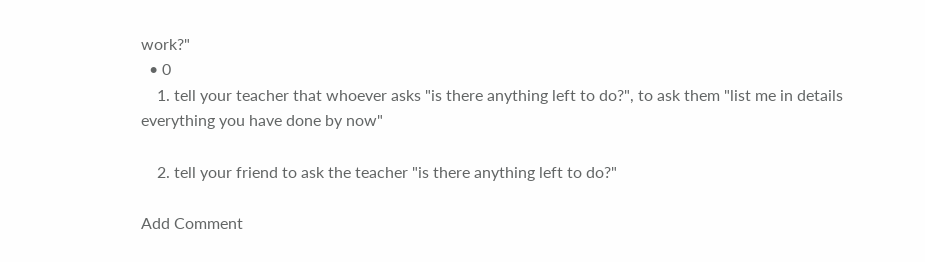work?"
  • 0
    1. tell your teacher that whoever asks "is there anything left to do?", to ask them "list me in details everything you have done by now"

    2. tell your friend to ask the teacher "is there anything left to do?"

Add Comment